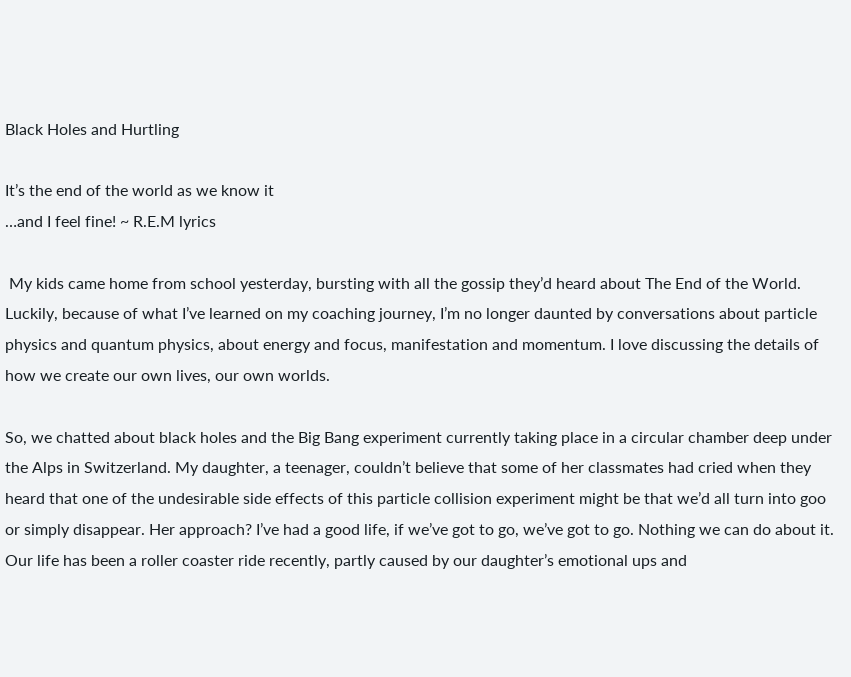Black Holes and Hurtling

It’s the end of the world as we know it
…and I feel fine! ~ R.E.M lyrics

 My kids came home from school yesterday, bursting with all the gossip they’d heard about The End of the World. Luckily, because of what I’ve learned on my coaching journey, I’m no longer daunted by conversations about particle physics and quantum physics, about energy and focus, manifestation and momentum. I love discussing the details of how we create our own lives, our own worlds.

So, we chatted about black holes and the Big Bang experiment currently taking place in a circular chamber deep under the Alps in Switzerland. My daughter, a teenager, couldn’t believe that some of her classmates had cried when they heard that one of the undesirable side effects of this particle collision experiment might be that we’d all turn into goo or simply disappear. Her approach? I’ve had a good life, if we’ve got to go, we’ve got to go. Nothing we can do about it. Our life has been a roller coaster ride recently, partly caused by our daughter’s emotional ups and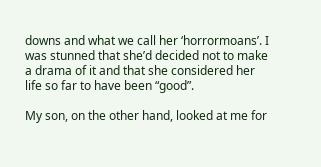downs and what we call her ‘horrormoans’. I was stunned that she’d decided not to make a drama of it and that she considered her life so far to have been “good”.

My son, on the other hand, looked at me for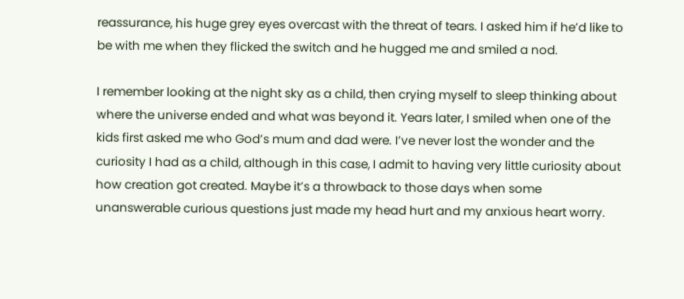reassurance, his huge grey eyes overcast with the threat of tears. I asked him if he’d like to be with me when they flicked the switch and he hugged me and smiled a nod.

I remember looking at the night sky as a child, then crying myself to sleep thinking about where the universe ended and what was beyond it. Years later, I smiled when one of the kids first asked me who God’s mum and dad were. I’ve never lost the wonder and the curiosity I had as a child, although in this case, I admit to having very little curiosity about how creation got created. Maybe it’s a throwback to those days when some unanswerable curious questions just made my head hurt and my anxious heart worry.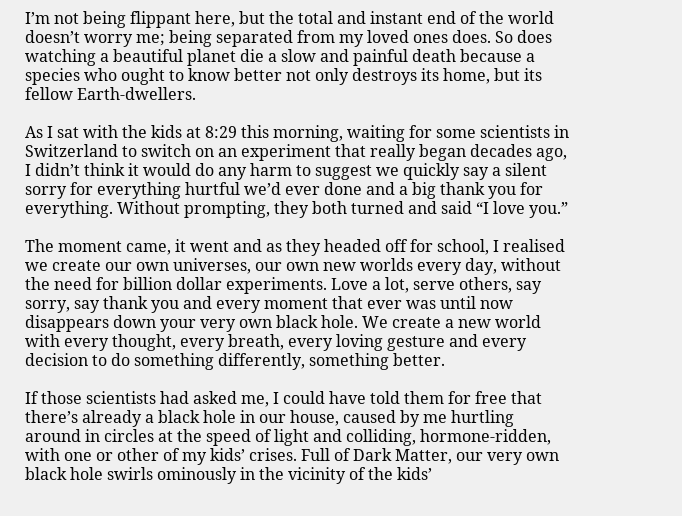I’m not being flippant here, but the total and instant end of the world doesn’t worry me; being separated from my loved ones does. So does watching a beautiful planet die a slow and painful death because a species who ought to know better not only destroys its home, but its fellow Earth-dwellers.

As I sat with the kids at 8:29 this morning, waiting for some scientists in Switzerland to switch on an experiment that really began decades ago, I didn’t think it would do any harm to suggest we quickly say a silent sorry for everything hurtful we’d ever done and a big thank you for everything. Without prompting, they both turned and said “I love you.”

The moment came, it went and as they headed off for school, I realised we create our own universes, our own new worlds every day, without the need for billion dollar experiments. Love a lot, serve others, say sorry, say thank you and every moment that ever was until now disappears down your very own black hole. We create a new world with every thought, every breath, every loving gesture and every decision to do something differently, something better.

If those scientists had asked me, I could have told them for free that there’s already a black hole in our house, caused by me hurtling around in circles at the speed of light and colliding, hormone-ridden, with one or other of my kids’ crises. Full of Dark Matter, our very own black hole swirls ominously in the vicinity of the kids’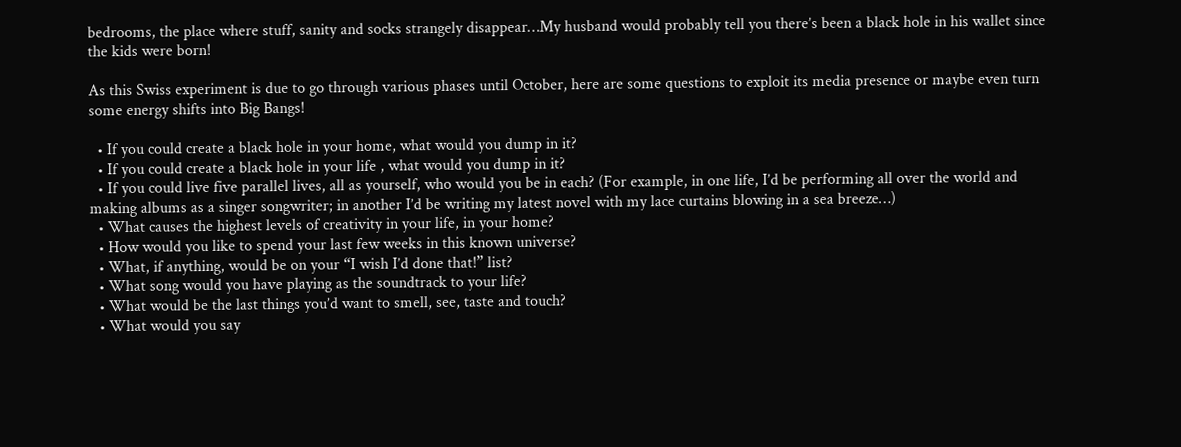bedrooms, the place where stuff, sanity and socks strangely disappear…My husband would probably tell you there’s been a black hole in his wallet since the kids were born!

As this Swiss experiment is due to go through various phases until October, here are some questions to exploit its media presence or maybe even turn some energy shifts into Big Bangs!

  • If you could create a black hole in your home, what would you dump in it?
  • If you could create a black hole in your life , what would you dump in it?
  • If you could live five parallel lives, all as yourself, who would you be in each? (For example, in one life, I’d be performing all over the world and making albums as a singer songwriter; in another I’d be writing my latest novel with my lace curtains blowing in a sea breeze…)
  • What causes the highest levels of creativity in your life, in your home?
  • How would you like to spend your last few weeks in this known universe?
  • What, if anything, would be on your “I wish I’d done that!” list?
  • What song would you have playing as the soundtrack to your life?
  • What would be the last things you’d want to smell, see, taste and touch?
  • What would you say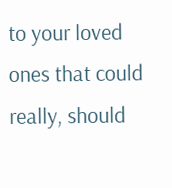to your loved ones that could really, should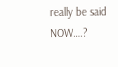really be said NOW….?